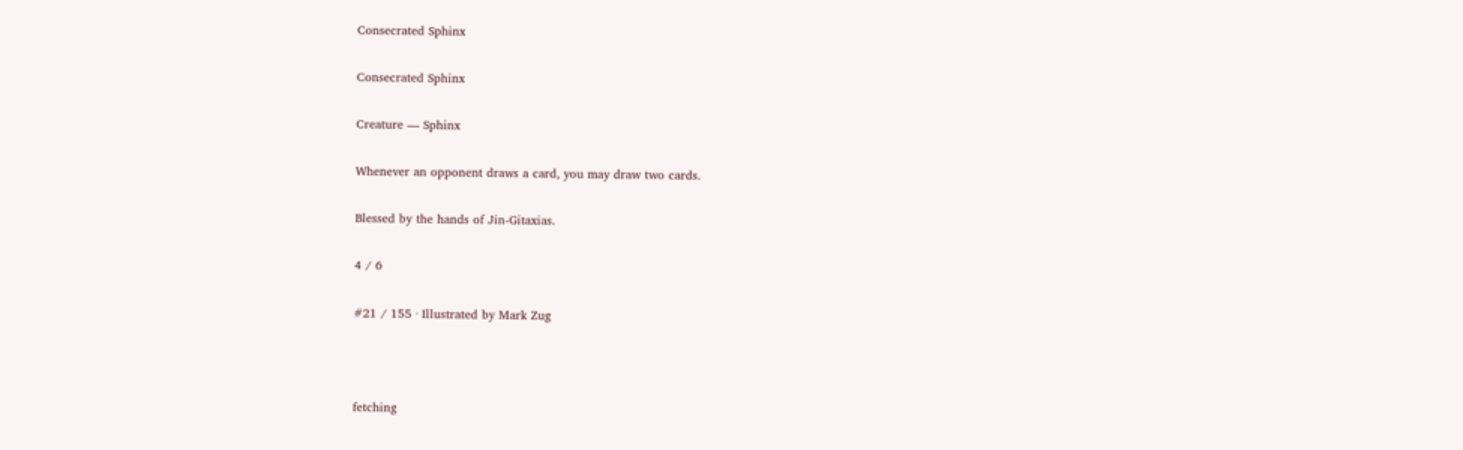Consecrated Sphinx

Consecrated Sphinx

Creature — Sphinx

Whenever an opponent draws a card, you may draw two cards.

Blessed by the hands of Jin-Gitaxias.

4 / 6

#21 / 155 · Illustrated by Mark Zug



fetching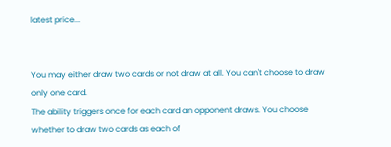latest price...


You may either draw two cards or not draw at all. You can't choose to draw only one card.
The ability triggers once for each card an opponent draws. You choose whether to draw two cards as each of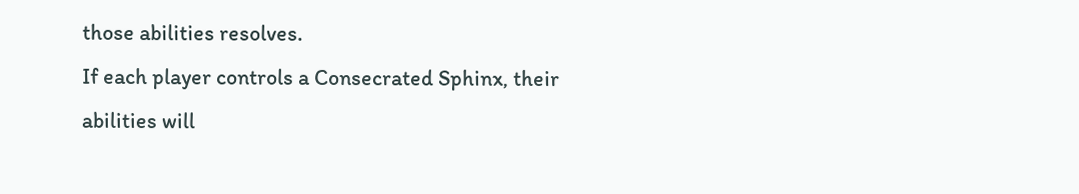those abilities resolves.
If each player controls a Consecrated Sphinx, their abilities will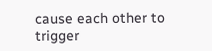cause each other to trigger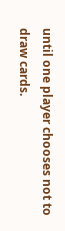until one player chooses not to draw cards.